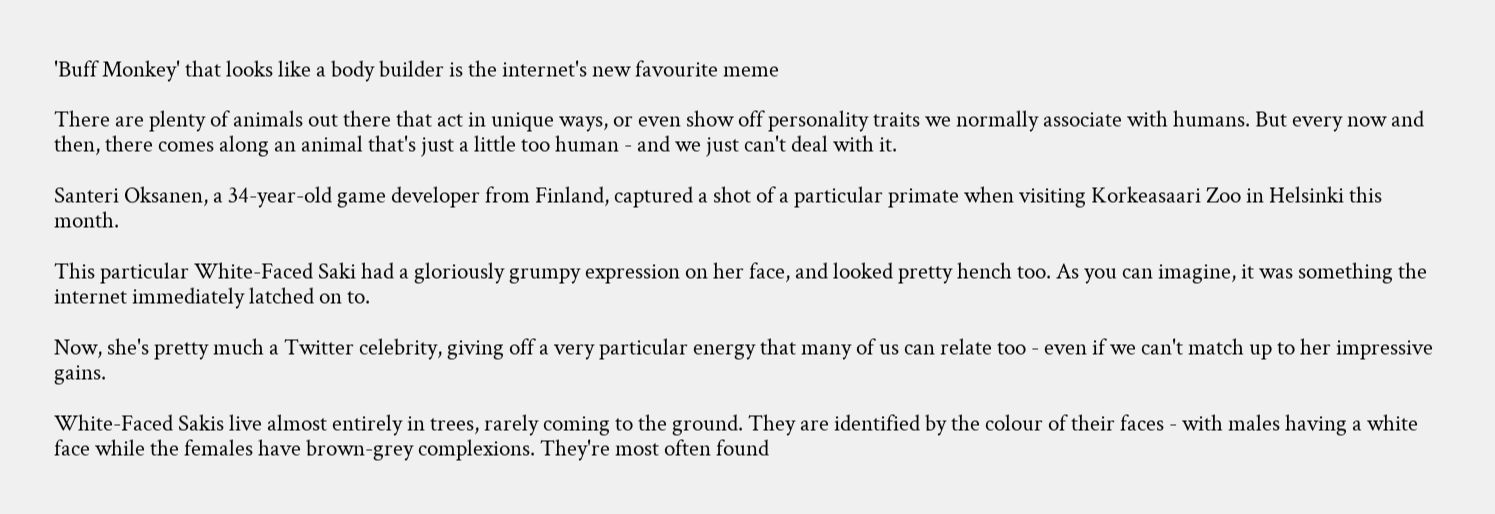'Buff Monkey' that looks like a body builder is the internet's new favourite meme

There are plenty of animals out there that act in unique ways, or even show off personality traits we normally associate with humans. But every now and then, there comes along an animal that's just a little too human - and we just can't deal with it.

Santeri Oksanen, a 34-year-old game developer from Finland, captured a shot of a particular primate when visiting Korkeasaari Zoo in Helsinki this month.

This particular White-Faced Saki had a gloriously grumpy expression on her face, and looked pretty hench too. As you can imagine, it was something the internet immediately latched on to.

Now, she's pretty much a Twitter celebrity, giving off a very particular energy that many of us can relate too - even if we can't match up to her impressive gains.

White-Faced Sakis live almost entirely in trees, rarely coming to the ground. They are identified by the colour of their faces - with males having a white face while the females have brown-grey complexions. They're most often found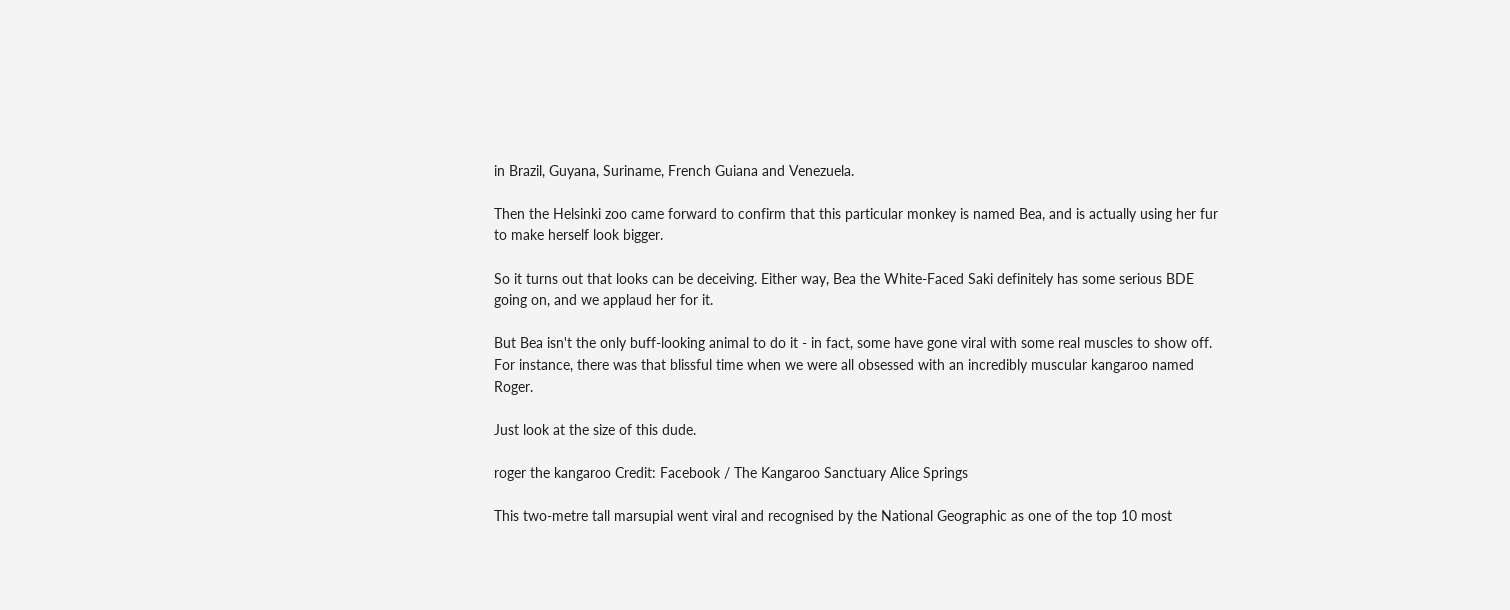in Brazil, Guyana, Suriname, French Guiana and Venezuela.

Then the Helsinki zoo came forward to confirm that this particular monkey is named Bea, and is actually using her fur to make herself look bigger.

So it turns out that looks can be deceiving. Either way, Bea the White-Faced Saki definitely has some serious BDE going on, and we applaud her for it.

But Bea isn't the only buff-looking animal to do it - in fact, some have gone viral with some real muscles to show off. For instance, there was that blissful time when we were all obsessed with an incredibly muscular kangaroo named Roger.

Just look at the size of this dude.

roger the kangaroo Credit: Facebook / The Kangaroo Sanctuary Alice Springs

This two-metre tall marsupial went viral and recognised by the National Geographic as one of the top 10 most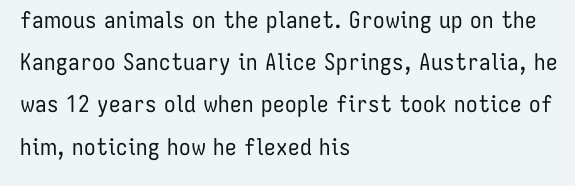famous animals on the planet. Growing up on the Kangaroo Sanctuary in Alice Springs, Australia, he was 12 years old when people first took notice of him, noticing how he flexed his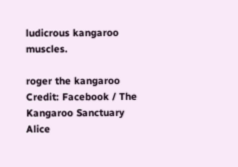ludicrous kangaroo muscles.

roger the kangaroo Credit: Facebook / The Kangaroo Sanctuary Alice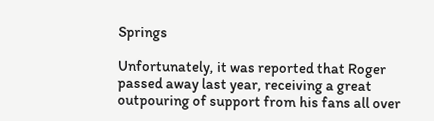Springs

Unfortunately, it was reported that Roger passed away last year, receiving a great outpouring of support from his fans all over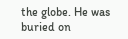the globe. He was buried on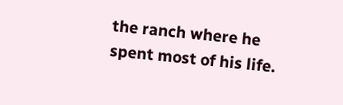the ranch where he spent most of his life.